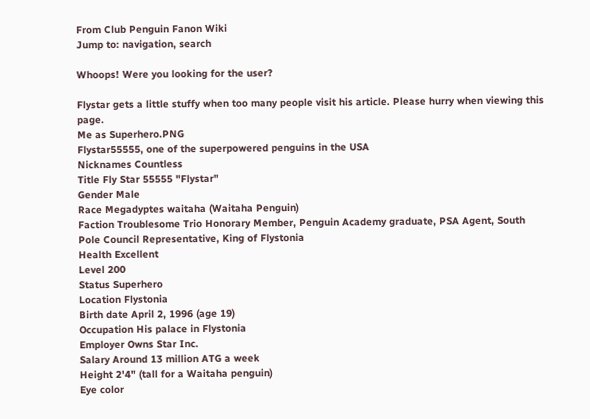From Club Penguin Fanon Wiki
Jump to: navigation, search

Whoops! Were you looking for the user?

Flystar gets a little stuffy when too many people visit his article. Please hurry when viewing this page.
Me as Superhero.PNG
Flystar55555, one of the superpowered penguins in the USA
Nicknames Countless
Title Fly Star 55555 "Flystar"
Gender Male
Race Megadyptes waitaha (Waitaha Penguin)
Faction Troublesome Trio Honorary Member, Penguin Academy graduate, PSA Agent, South Pole Council Representative, King of Flystonia
Health Excellent
Level 200
Status Superhero
Location Flystonia
Birth date April 2, 1996 (age 19)
Occupation His palace in Flystonia
Employer Owns Star Inc.
Salary Around 13 million ATG a week
Height 2'4" (tall for a Waitaha penguin)
Eye color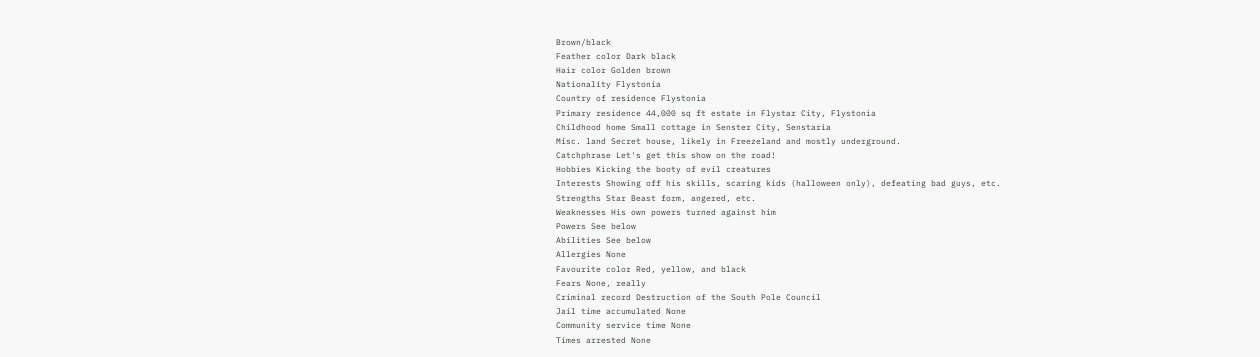Brown/black
Feather color Dark black
Hair color Golden brown
Nationality Flystonia
Country of residence Flystonia
Primary residence 44,000 sq ft estate in Flystar City, Flystonia
Childhood home Small cottage in Senster City, Senstaria
Misc. land Secret house, likely in Freezeland and mostly underground.
Catchphrase Let's get this show on the road!
Hobbies Kicking the booty of evil creatures
Interests Showing off his skills, scaring kids (halloween only), defeating bad guys, etc.
Strengths Star Beast form, angered, etc.
Weaknesses His own powers turned against him
Powers See below
Abilities See below
Allergies None
Favourite color Red, yellow, and black
Fears None, really
Criminal record Destruction of the South Pole Council
Jail time accumulated None
Community service time None
Times arrested None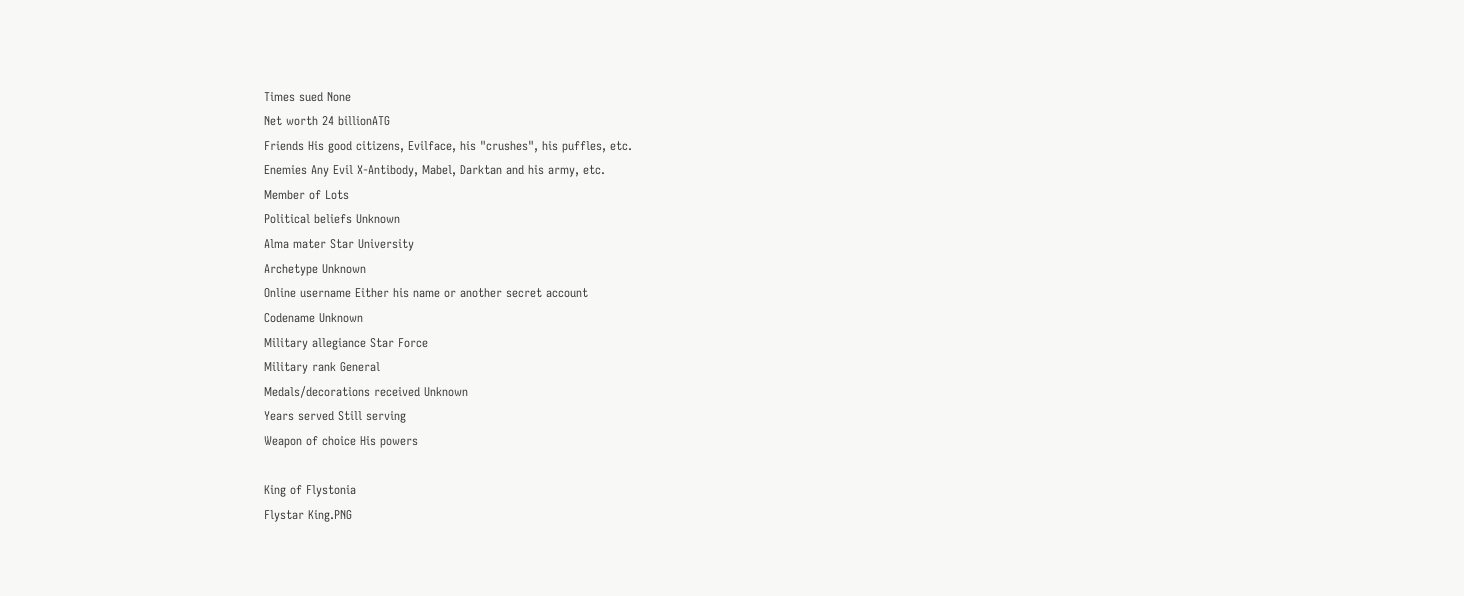Times sued None
Net worth 24 billionATG
Friends His good citizens, Evilface, his "crushes", his puffles, etc.
Enemies Any Evil X-Antibody, Mabel, Darktan and his army, etc.
Member of Lots
Political beliefs Unknown
Alma mater Star University
Archetype Unknown
Online username Either his name or another secret account
Codename Unknown
Military allegiance Star Force
Military rank General
Medals/decorations received Unknown
Years served Still serving
Weapon of choice His powers

King of Flystonia
Flystar King.PNG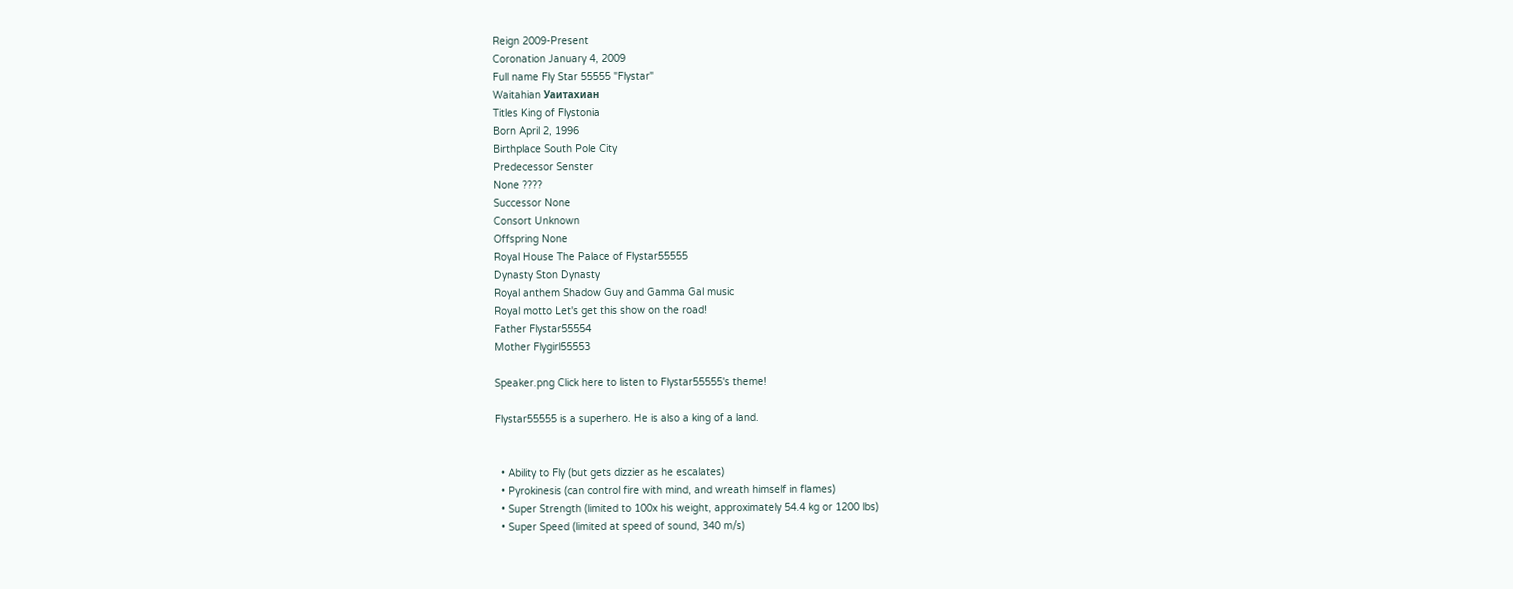Reign 2009-Present
Coronation January 4, 2009
Full name Fly Star 55555 "Flystar"
Waitahian Уаитахиан
Titles King of Flystonia
Born April 2, 1996
Birthplace South Pole City
Predecessor Senster
None ????
Successor None
Consort Unknown
Offspring None
Royal House The Palace of Flystar55555
Dynasty Ston Dynasty
Royal anthem Shadow Guy and Gamma Gal music
Royal motto Let's get this show on the road!
Father Flystar55554
Mother Flygirl55553

Speaker.png Click here to listen to Flystar55555's theme!

Flystar55555 is a superhero. He is also a king of a land.


  • Ability to Fly (but gets dizzier as he escalates)
  • Pyrokinesis (can control fire with mind, and wreath himself in flames)
  • Super Strength (limited to 100x his weight, approximately 54.4 kg or 1200 lbs)
  • Super Speed (limited at speed of sound, 340 m/s)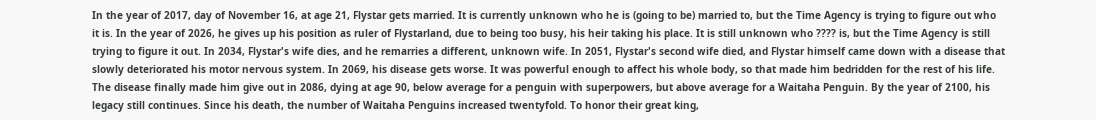In the year of 2017, day of November 16, at age 21, Flystar gets married. It is currently unknown who he is (going to be) married to, but the Time Agency is trying to figure out who it is. In the year of 2026, he gives up his position as ruler of Flystarland, due to being too busy, his heir taking his place. It is still unknown who ???? is, but the Time Agency is still trying to figure it out. In 2034, Flystar's wife dies, and he remarries a different, unknown wife. In 2051, Flystar's second wife died, and Flystar himself came down with a disease that slowly deteriorated his motor nervous system. In 2069, his disease gets worse. It was powerful enough to affect his whole body, so that made him bedridden for the rest of his life. The disease finally made him give out in 2086, dying at age 90, below average for a penguin with superpowers, but above average for a Waitaha Penguin. By the year of 2100, his legacy still continues. Since his death, the number of Waitaha Penguins increased twentyfold. To honor their great king,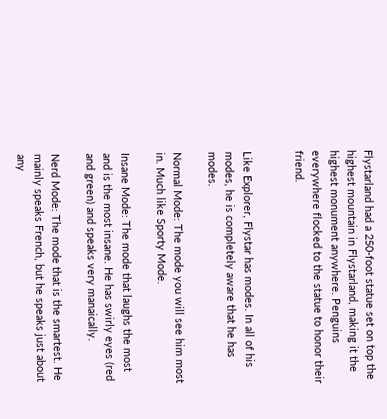Flystarland had a 250-foot statue set on top the highest mountain in Flystarland, making it the highest monument anywhere. Penguins everywhere flocked to the statue to honor their friend.


Like Explorer, Flystar has modes. In all of his modes, he is completely aware that he has modes.

Normal Mode: The mode you will see him most in. Much like Sporty Mode.

Insane Mode: The mode that laughs the most and is the most insane. He has swirly eyes (red and green) and speaks very manaically.

Nerd Mode: The mode that is the smartest. He mainly speaks French, but he speaks just about any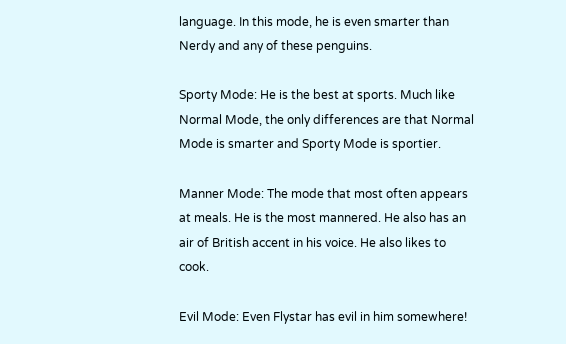language. In this mode, he is even smarter than Nerdy and any of these penguins.

Sporty Mode: He is the best at sports. Much like Normal Mode, the only differences are that Normal Mode is smarter and Sporty Mode is sportier.

Manner Mode: The mode that most often appears at meals. He is the most mannered. He also has an air of British accent in his voice. He also likes to cook.

Evil Mode: Even Flystar has evil in him somewhere!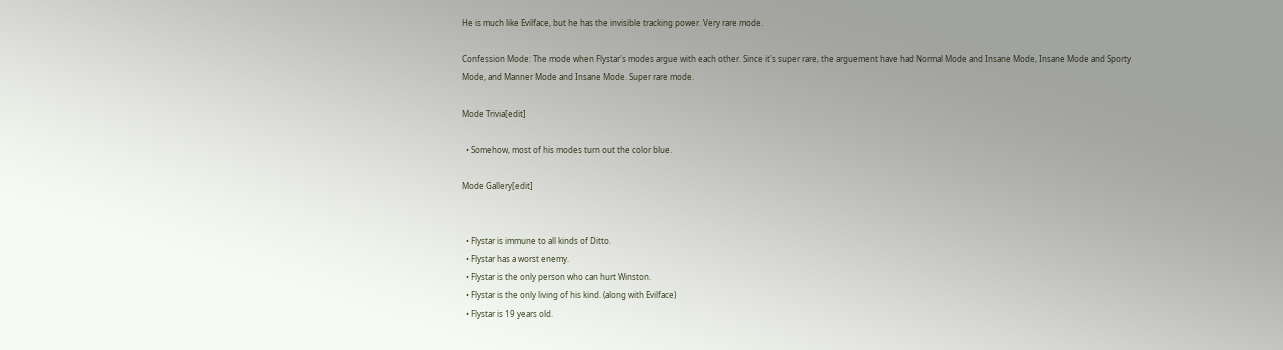He is much like Evilface, but he has the invisible tracking power. Very rare mode.

Confession Mode: The mode when Flystar's modes argue with each other. Since it's super rare, the arguement have had Normal Mode and Insane Mode, Insane Mode and Sporty Mode, and Manner Mode and Insane Mode. Super rare mode.

Mode Trivia[edit]

  • Somehow, most of his modes turn out the color blue.

Mode Gallery[edit]


  • Flystar is immune to all kinds of Ditto.
  • Flystar has a worst enemy.
  • Flystar is the only person who can hurt Winston.
  • Flystar is the only living of his kind. (along with Evilface)
  • Flystar is 19 years old.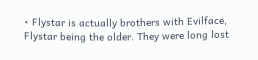• Flystar is actually brothers with Evilface, Flystar being the older. They were long lost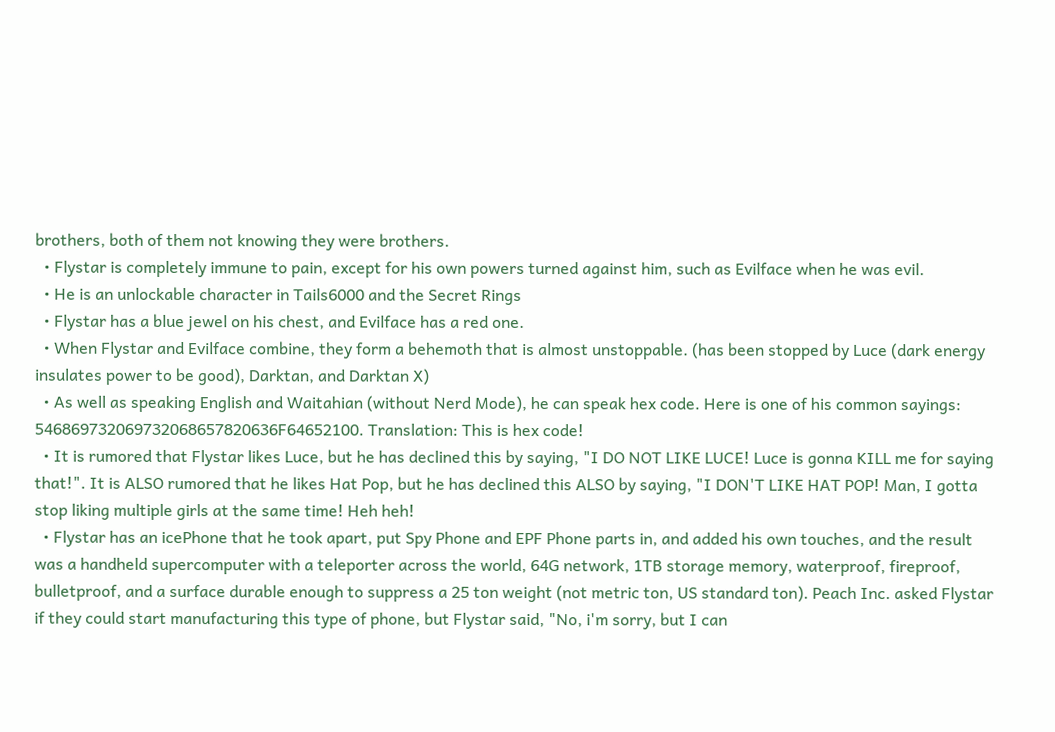brothers, both of them not knowing they were brothers.
  • Flystar is completely immune to pain, except for his own powers turned against him, such as Evilface when he was evil.
  • He is an unlockable character in Tails6000 and the Secret Rings
  • Flystar has a blue jewel on his chest, and Evilface has a red one.
  • When Flystar and Evilface combine, they form a behemoth that is almost unstoppable. (has been stopped by Luce (dark energy insulates power to be good), Darktan, and Darktan X)
  • As well as speaking English and Waitahian (without Nerd Mode), he can speak hex code. Here is one of his common sayings: 546869732069732068657820636F64652100. Translation: This is hex code!
  • It is rumored that Flystar likes Luce, but he has declined this by saying, "I DO NOT LIKE LUCE! Luce is gonna KILL me for saying that!". It is ALSO rumored that he likes Hat Pop, but he has declined this ALSO by saying, "I DON'T LIKE HAT POP! Man, I gotta stop liking multiple girls at the same time! Heh heh!
  • Flystar has an icePhone that he took apart, put Spy Phone and EPF Phone parts in, and added his own touches, and the result was a handheld supercomputer with a teleporter across the world, 64G network, 1TB storage memory, waterproof, fireproof, bulletproof, and a surface durable enough to suppress a 25 ton weight (not metric ton, US standard ton). Peach Inc. asked Flystar if they could start manufacturing this type of phone, but Flystar said, "No, i'm sorry, but I can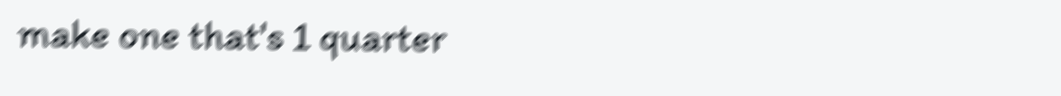make one that's 1 quarter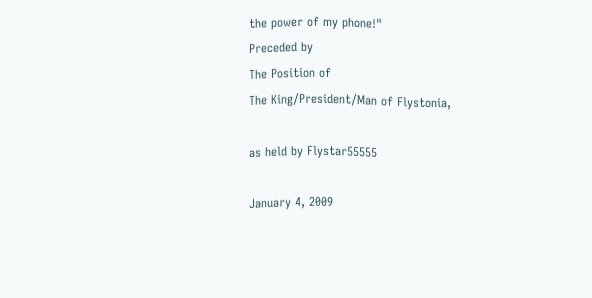the power of my phone!"
Preceded by
The Position of
The King/President/Man of Flystonia,

as held by Flystar55555

January 4, 2009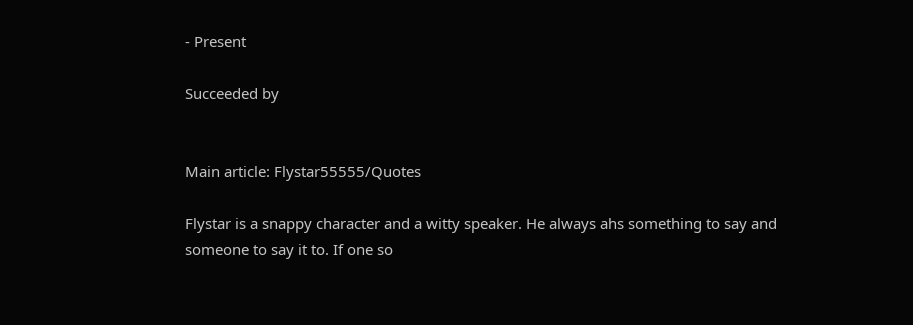- Present

Succeeded by


Main article: Flystar55555/Quotes

Flystar is a snappy character and a witty speaker. He always ahs something to say and someone to say it to. If one so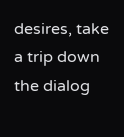desires, take a trip down the dialog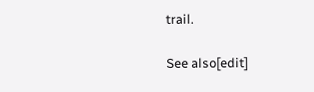trail.

See also[edit]